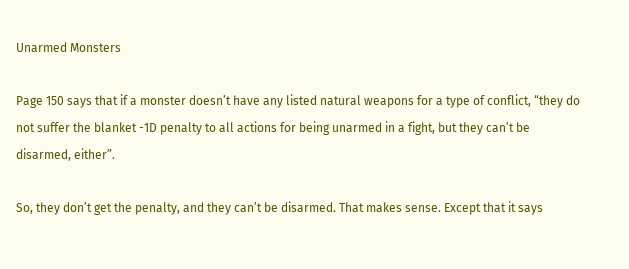Unarmed Monsters

Page 150 says that if a monster doesn’t have any listed natural weapons for a type of conflict, “they do not suffer the blanket -1D penalty to all actions for being unarmed in a fight, but they can’t be disarmed, either”.

So, they don’t get the penalty, and they can’t be disarmed. That makes sense. Except that it says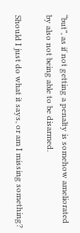“but”, as if not getting a penalty is somehow ameliorated by also not being able to be disarmed.

Should I just do what it says, or am I missing something?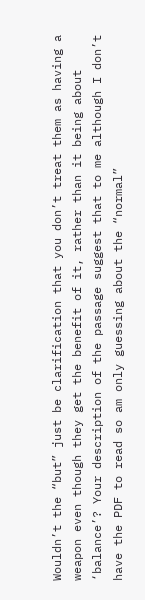Wouldn’t the “but” just be clarification that you don’t treat them as having a weapon even though they get the benefit of it, rather than it being about ‘balance’? Your description of the passage suggest that to me although I don’t have the PDF to read so am only guessing about the “normal”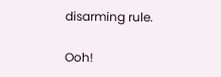disarming rule.

Ooh!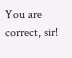You are correct, sir!